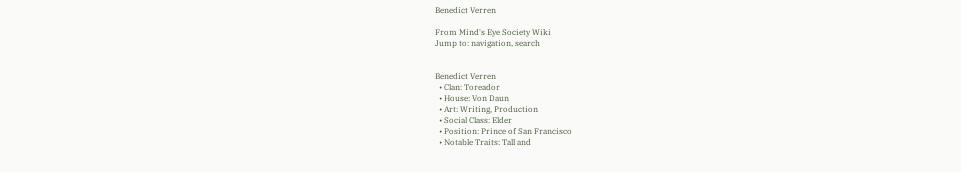Benedict Verren

From Mind's Eye Society Wiki
Jump to: navigation, search


Benedict Verren
  • Clan: Toreador
  • House: Von Daun
  • Art: Writing, Production
  • Social Class: Elder
  • Position: Prince of San Francisco
  • Notable Traits: Tall and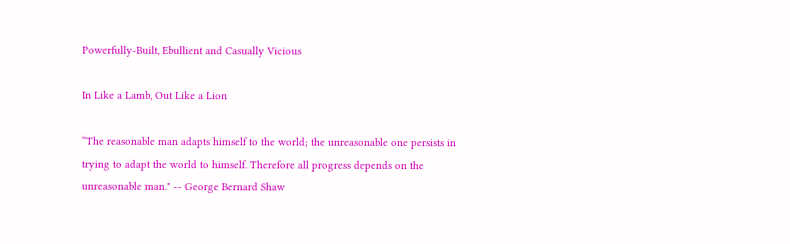Powerfully-Built, Ebullient and Casually Vicious

In Like a Lamb, Out Like a Lion

“The reasonable man adapts himself to the world; the unreasonable one persists in trying to adapt the world to himself. Therefore all progress depends on the unreasonable man." -- George Bernard Shaw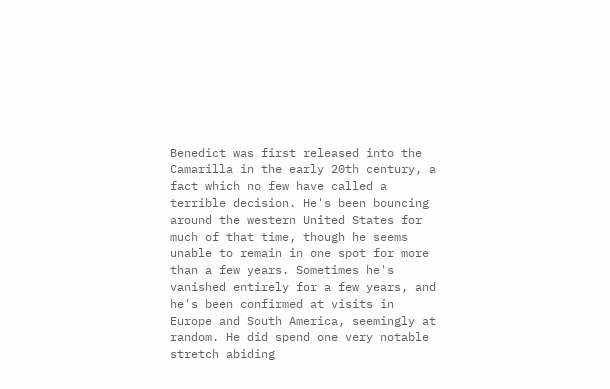Benedict was first released into the Camarilla in the early 20th century, a fact which no few have called a terrible decision. He's been bouncing around the western United States for much of that time, though he seems unable to remain in one spot for more than a few years. Sometimes he's vanished entirely for a few years, and he's been confirmed at visits in Europe and South America, seemingly at random. He did spend one very notable stretch abiding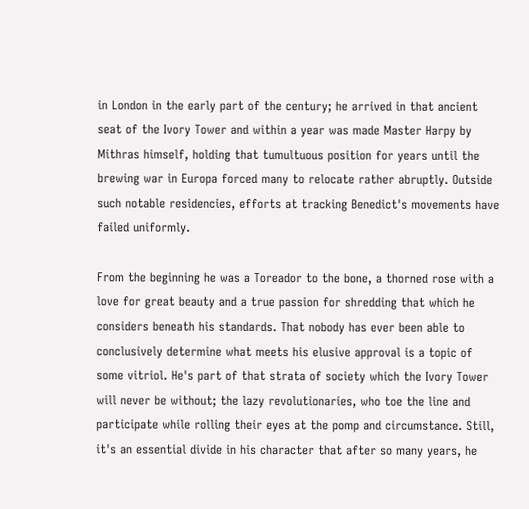in London in the early part of the century; he arrived in that ancient seat of the Ivory Tower and within a year was made Master Harpy by Mithras himself, holding that tumultuous position for years until the brewing war in Europa forced many to relocate rather abruptly. Outside such notable residencies, efforts at tracking Benedict's movements have failed uniformly.

From the beginning he was a Toreador to the bone, a thorned rose with a love for great beauty and a true passion for shredding that which he considers beneath his standards. That nobody has ever been able to conclusively determine what meets his elusive approval is a topic of some vitriol. He's part of that strata of society which the Ivory Tower will never be without; the lazy revolutionaries, who toe the line and participate while rolling their eyes at the pomp and circumstance. Still, it's an essential divide in his character that after so many years, he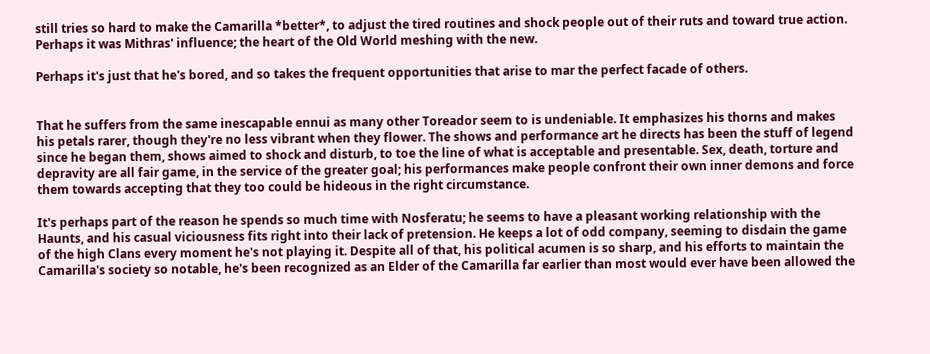still tries so hard to make the Camarilla *better*, to adjust the tired routines and shock people out of their ruts and toward true action. Perhaps it was Mithras' influence; the heart of the Old World meshing with the new.

Perhaps it's just that he's bored, and so takes the frequent opportunities that arise to mar the perfect facade of others.


That he suffers from the same inescapable ennui as many other Toreador seem to is undeniable. It emphasizes his thorns and makes his petals rarer, though they're no less vibrant when they flower. The shows and performance art he directs has been the stuff of legend since he began them, shows aimed to shock and disturb, to toe the line of what is acceptable and presentable. Sex, death, torture and depravity are all fair game, in the service of the greater goal; his performances make people confront their own inner demons and force them towards accepting that they too could be hideous in the right circumstance.

It's perhaps part of the reason he spends so much time with Nosferatu; he seems to have a pleasant working relationship with the Haunts, and his casual viciousness fits right into their lack of pretension. He keeps a lot of odd company, seeming to disdain the game of the high Clans every moment he's not playing it. Despite all of that, his political acumen is so sharp, and his efforts to maintain the Camarilla's society so notable, he's been recognized as an Elder of the Camarilla far earlier than most would ever have been allowed the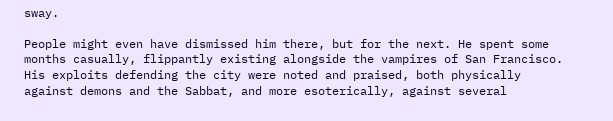sway.

People might even have dismissed him there, but for the next. He spent some months casually, flippantly existing alongside the vampires of San Francisco. His exploits defending the city were noted and praised, both physically against demons and the Sabbat, and more esoterically, against several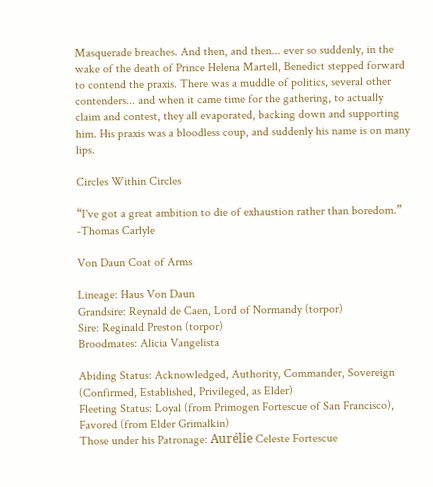Masquerade breaches. And then, and then... ever so suddenly, in the wake of the death of Prince Helena Martell, Benedict stepped forward to contend the praxis. There was a muddle of politics, several other contenders... and when it came time for the gathering, to actually claim and contest, they all evaporated, backing down and supporting him. His praxis was a bloodless coup, and suddenly his name is on many lips.

Circles Within Circles

“I've got a great ambition to die of exhaustion rather than boredom.” -Thomas Carlyle

Von Daun Coat of Arms

Lineage: Haus Von Daun
Grandsire: Reynald de Caen, Lord of Normandy (torpor)
Sire: Reginald Preston (torpor)
Broodmates: Alicia Vangelista

Abiding Status: Acknowledged, Authority, Commander, Sovereign (Confirmed, Established, Privileged, as Elder)
Fleeting Status: Loyal (from Primogen Fortescue of San Francisco), Favored (from Elder Grimalkin)
Those under his Patronage: Aurélie Celeste Fortescue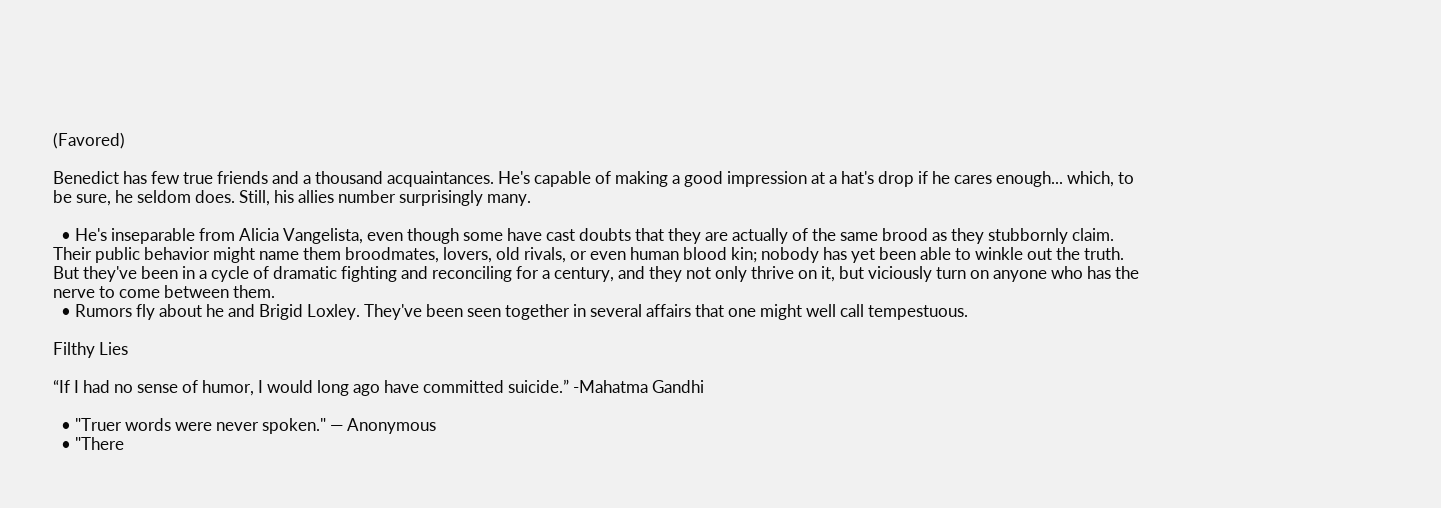(Favored)

Benedict has few true friends and a thousand acquaintances. He's capable of making a good impression at a hat's drop if he cares enough... which, to be sure, he seldom does. Still, his allies number surprisingly many.

  • He's inseparable from Alicia Vangelista, even though some have cast doubts that they are actually of the same brood as they stubbornly claim. Their public behavior might name them broodmates, lovers, old rivals, or even human blood kin; nobody has yet been able to winkle out the truth. But they've been in a cycle of dramatic fighting and reconciling for a century, and they not only thrive on it, but viciously turn on anyone who has the nerve to come between them.
  • Rumors fly about he and Brigid Loxley. They've been seen together in several affairs that one might well call tempestuous.

Filthy Lies

“If I had no sense of humor, I would long ago have committed suicide.” -Mahatma Gandhi

  • "Truer words were never spoken." — Anonymous
  • "There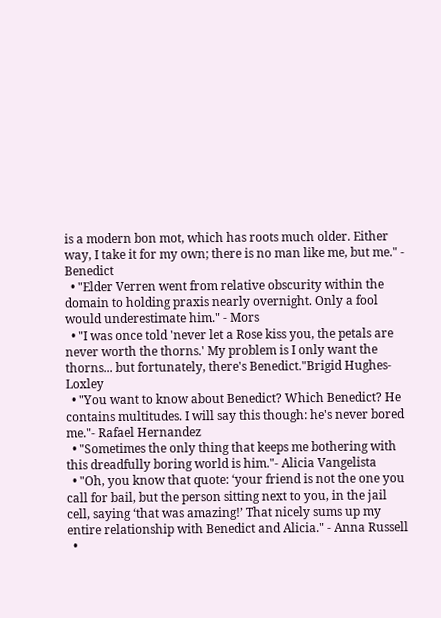is a modern bon mot, which has roots much older. Either way, I take it for my own; there is no man like me, but me." - Benedict
  • "Elder Verren went from relative obscurity within the domain to holding praxis nearly overnight. Only a fool would underestimate him." - Mors
  • "I was once told 'never let a Rose kiss you, the petals are never worth the thorns.' My problem is I only want the thorns... but fortunately, there's Benedict."Brigid Hughes-Loxley
  • "You want to know about Benedict? Which Benedict? He contains multitudes. I will say this though: he's never bored me."- Rafael Hernandez
  • "Sometimes the only thing that keeps me bothering with this dreadfully boring world is him."- Alicia Vangelista
  • "Oh, you know that quote: ‘your friend is not the one you call for bail, but the person sitting next to you, in the jail cell, saying ‘that was amazing!’ That nicely sums up my entire relationship with Benedict and Alicia." - Anna Russell
  •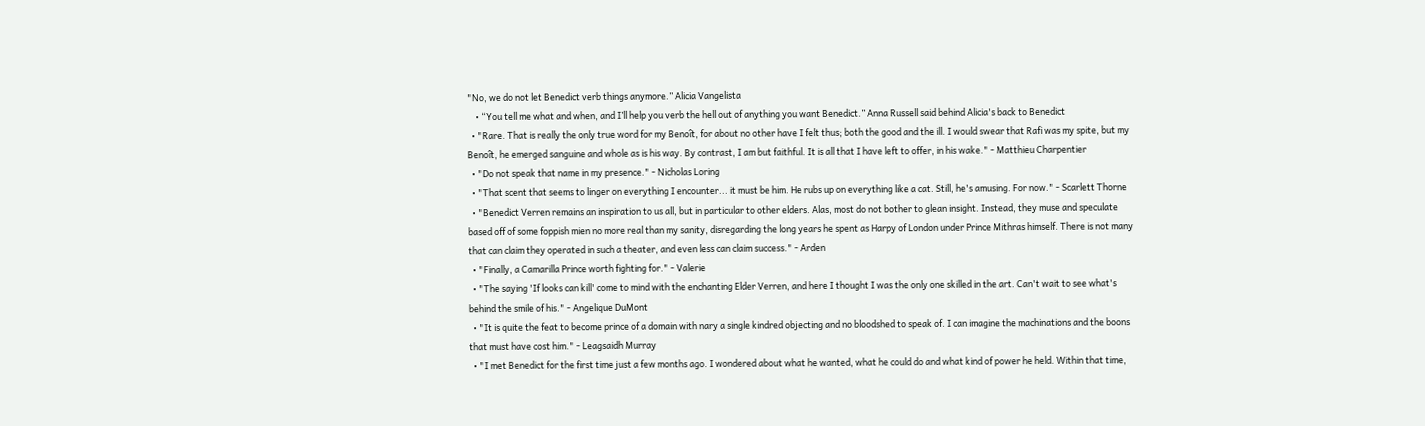"No, we do not let Benedict verb things anymore.” Alicia Vangelista
    • “You tell me what and when, and I’ll help you verb the hell out of anything you want Benedict.” Anna Russell said behind Alicia's back to Benedict
  • "Rare. That is really the only true word for my Benoît, for about no other have I felt thus; both the good and the ill. I would swear that Rafi was my spite, but my Benoît, he emerged sanguine and whole as is his way. By contrast, I am but faithful. It is all that I have left to offer, in his wake." - Matthieu Charpentier
  • "Do not speak that name in my presence." - Nicholas Loring
  • "That scent that seems to linger on everything I encounter... it must be him. He rubs up on everything like a cat. Still, he's amusing. For now." - Scarlett Thorne
  • "Benedict Verren remains an inspiration to us all, but in particular to other elders. Alas, most do not bother to glean insight. Instead, they muse and speculate based off of some foppish mien no more real than my sanity, disregarding the long years he spent as Harpy of London under Prince Mithras himself. There is not many that can claim they operated in such a theater, and even less can claim success." - Arden
  • "Finally, a Camarilla Prince worth fighting for." - Valerie
  • "The saying 'If looks can kill' come to mind with the enchanting Elder Verren, and here I thought I was the only one skilled in the art. Can't wait to see what's behind the smile of his." - Angelique DuMont
  • "It is quite the feat to become prince of a domain with nary a single kindred objecting and no bloodshed to speak of. I can imagine the machinations and the boons that must have cost him." - Leagsaidh Murray
  • "I met Benedict for the first time just a few months ago. I wondered about what he wanted, what he could do and what kind of power he held. Within that time,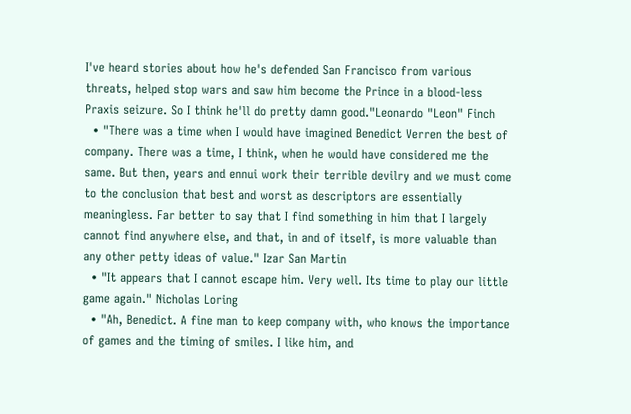I've heard stories about how he's defended San Francisco from various threats, helped stop wars and saw him become the Prince in a blood-less Praxis seizure. So I think he'll do pretty damn good."Leonardo "Leon" Finch
  • "There was a time when I would have imagined Benedict Verren the best of company. There was a time, I think, when he would have considered me the same. But then, years and ennui work their terrible devilry and we must come to the conclusion that best and worst as descriptors are essentially meaningless. Far better to say that I find something in him that I largely cannot find anywhere else, and that, in and of itself, is more valuable than any other petty ideas of value." Izar San Martin
  • "It appears that I cannot escape him. Very well. Its time to play our little game again." Nicholas Loring
  • "Ah, Benedict. A fine man to keep company with, who knows the importance of games and the timing of smiles. I like him, and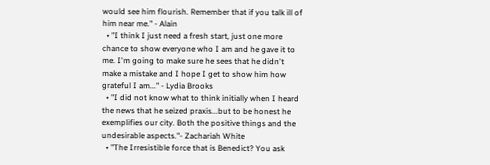would see him flourish. Remember that if you talk ill of him near me." - Alain
  • "I think I just need a fresh start, just one more chance to show everyone who I am and he gave it to me. I'm going to make sure he sees that he didn't make a mistake and I hope I get to show him how grateful I am..." - Lydia Brooks
  • "I did not know what to think initially when I heard the news that he seized praxis...but to be honest he exemplifies our city. Both the positive things and the undesirable aspects."- Zachariah White
  • "The Irresistible force that is Benedict? You ask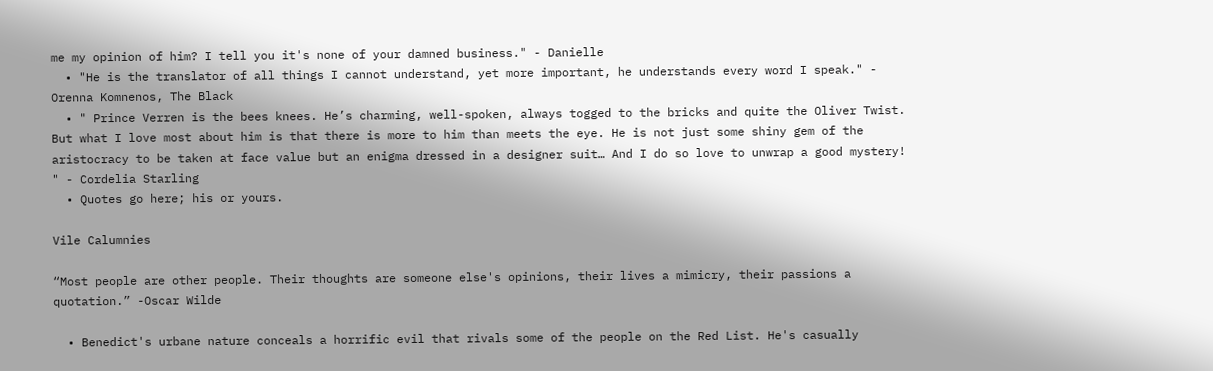me my opinion of him? I tell you it's none of your damned business." - Danielle
  • "He is the translator of all things I cannot understand, yet more important, he understands every word I speak." - Orenna Komnenos, The Black
  • " Prince Verren is the bees knees. He’s charming, well-spoken, always togged to the bricks and quite the Oliver Twist. But what I love most about him is that there is more to him than meets the eye. He is not just some shiny gem of the aristocracy to be taken at face value but an enigma dressed in a designer suit… And I do so love to unwrap a good mystery! " - Cordelia Starling
  • Quotes go here; his or yours.

Vile Calumnies

“Most people are other people. Their thoughts are someone else's opinions, their lives a mimicry, their passions a quotation.” -Oscar Wilde

  • Benedict's urbane nature conceals a horrific evil that rivals some of the people on the Red List. He's casually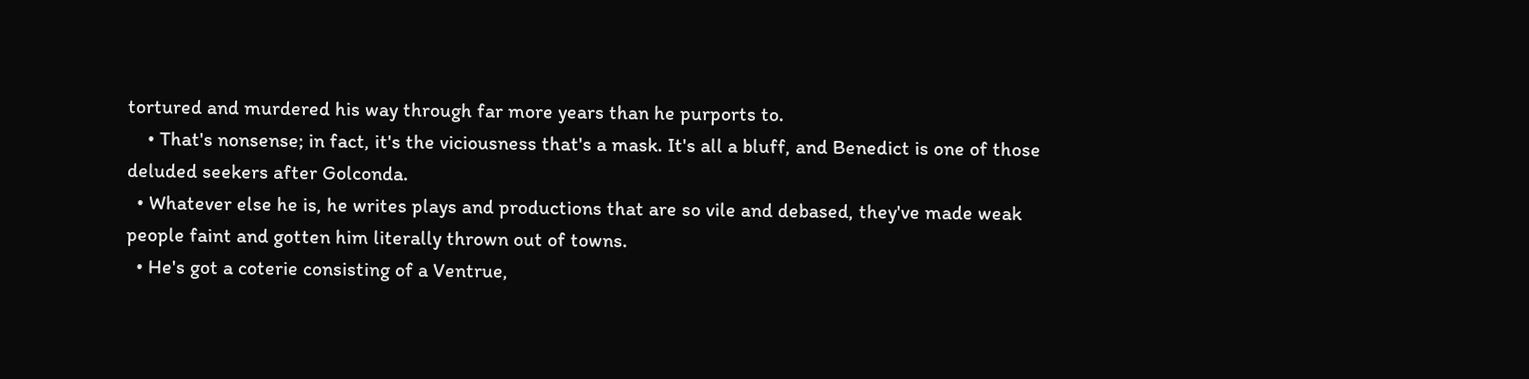tortured and murdered his way through far more years than he purports to.
    • That's nonsense; in fact, it's the viciousness that's a mask. It's all a bluff, and Benedict is one of those deluded seekers after Golconda.
  • Whatever else he is, he writes plays and productions that are so vile and debased, they've made weak people faint and gotten him literally thrown out of towns.
  • He's got a coterie consisting of a Ventrue,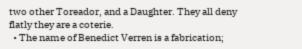two other Toreador, and a Daughter. They all deny flatly they are a coterie.
  • The name of Benedict Verren is a fabrication;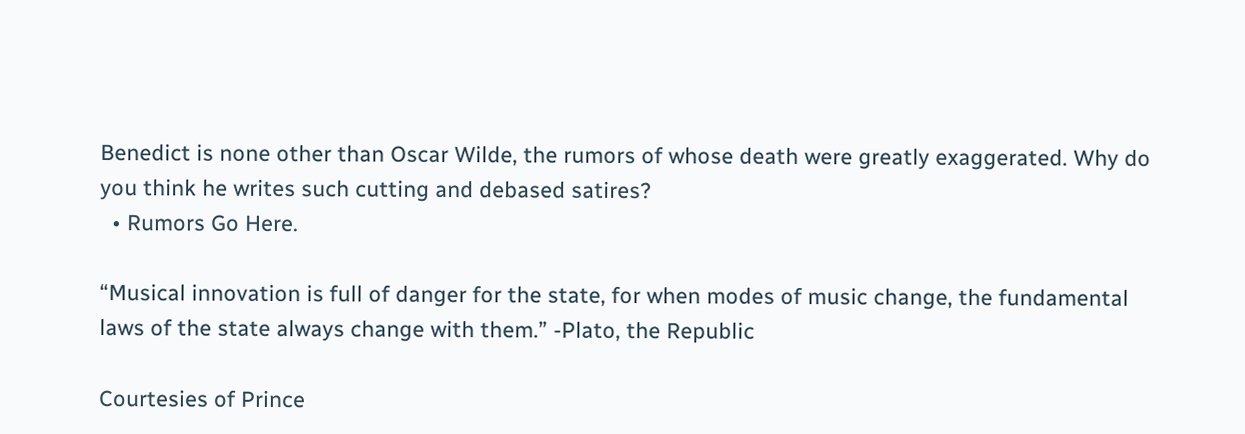Benedict is none other than Oscar Wilde, the rumors of whose death were greatly exaggerated. Why do you think he writes such cutting and debased satires?
  • Rumors Go Here.

“Musical innovation is full of danger for the state, for when modes of music change, the fundamental laws of the state always change with them.” -Plato, the Republic

Courtesies of Prince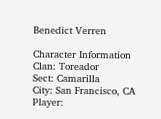Benedict Verren

Character Information
Clan: Toreador
Sect: Camarilla
City: San Francisco, CA
Player: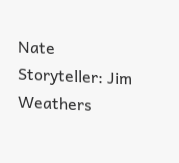Nate
Storyteller: Jim Weathers